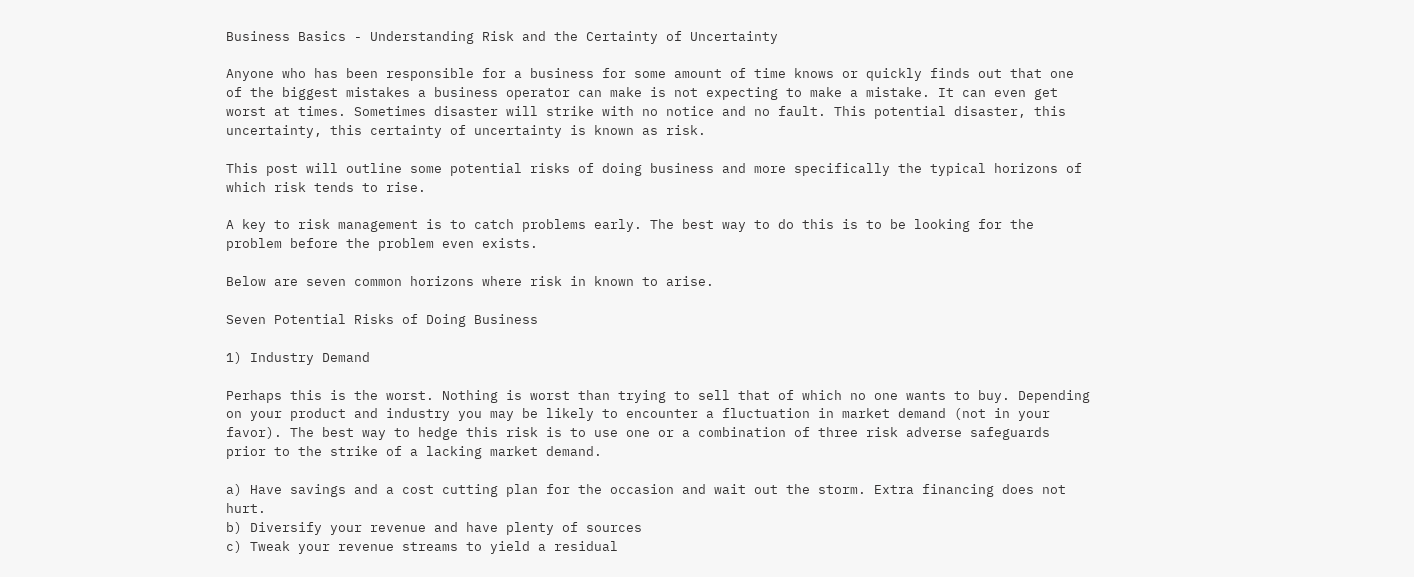Business Basics - Understanding Risk and the Certainty of Uncertainty

Anyone who has been responsible for a business for some amount of time knows or quickly finds out that one of the biggest mistakes a business operator can make is not expecting to make a mistake. It can even get worst at times. Sometimes disaster will strike with no notice and no fault. This potential disaster, this uncertainty, this certainty of uncertainty is known as risk.

This post will outline some potential risks of doing business and more specifically the typical horizons of which risk tends to rise.

A key to risk management is to catch problems early. The best way to do this is to be looking for the problem before the problem even exists.

Below are seven common horizons where risk in known to arise.

Seven Potential Risks of Doing Business

1) Industry Demand

Perhaps this is the worst. Nothing is worst than trying to sell that of which no one wants to buy. Depending on your product and industry you may be likely to encounter a fluctuation in market demand (not in your favor). The best way to hedge this risk is to use one or a combination of three risk adverse safeguards prior to the strike of a lacking market demand.

a) Have savings and a cost cutting plan for the occasion and wait out the storm. Extra financing does not hurt.
b) Diversify your revenue and have plenty of sources
c) Tweak your revenue streams to yield a residual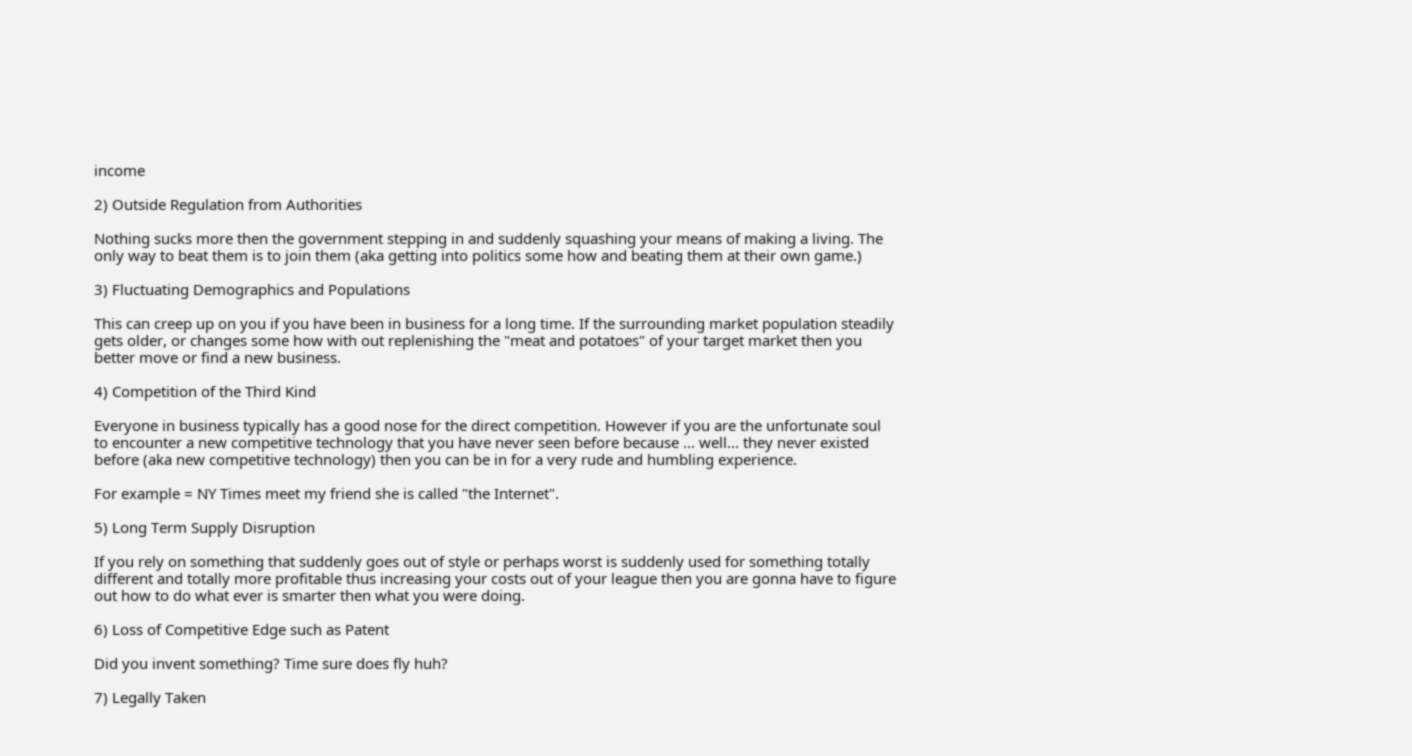income

2) Outside Regulation from Authorities

Nothing sucks more then the government stepping in and suddenly squashing your means of making a living. The only way to beat them is to join them (aka getting into politics some how and beating them at their own game.)

3) Fluctuating Demographics and Populations

This can creep up on you if you have been in business for a long time. If the surrounding market population steadily gets older, or changes some how with out replenishing the "meat and potatoes" of your target market then you better move or find a new business.

4) Competition of the Third Kind

Everyone in business typically has a good nose for the direct competition. However if you are the unfortunate soul to encounter a new competitive technology that you have never seen before because ... well... they never existed before (aka new competitive technology) then you can be in for a very rude and humbling experience.

For example = NY Times meet my friend she is called "the Internet".

5) Long Term Supply Disruption

If you rely on something that suddenly goes out of style or perhaps worst is suddenly used for something totally different and totally more profitable thus increasing your costs out of your league then you are gonna have to figure out how to do what ever is smarter then what you were doing.

6) Loss of Competitive Edge such as Patent

Did you invent something? Time sure does fly huh?

7) Legally Taken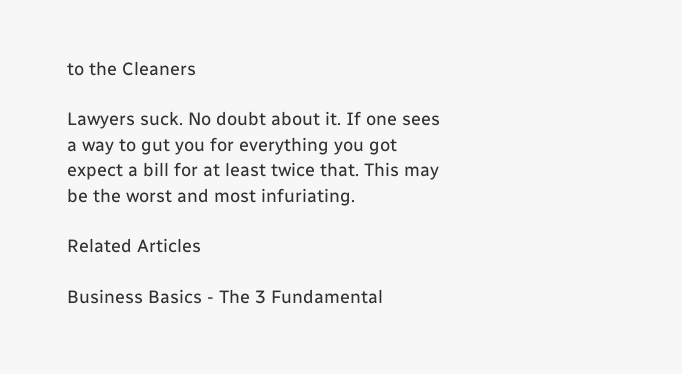to the Cleaners

Lawyers suck. No doubt about it. If one sees a way to gut you for everything you got expect a bill for at least twice that. This may be the worst and most infuriating.

Related Articles

Business Basics - The 3 Fundamental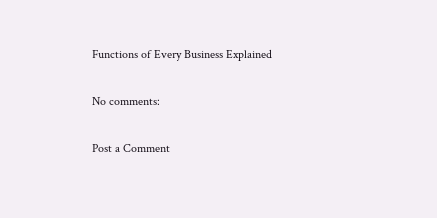Functions of Every Business Explained

No comments:

Post a Comment